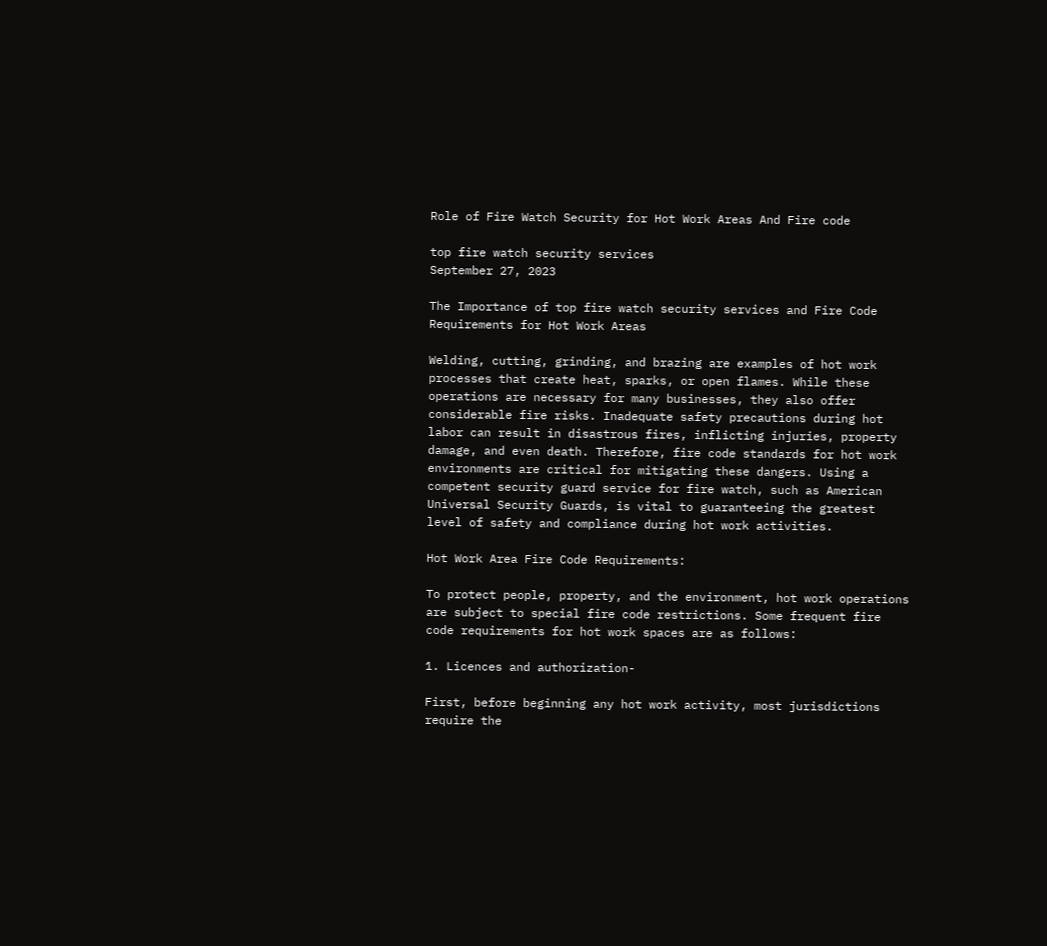Role of Fire Watch Security for Hot Work Areas And Fire code

top fire watch security services
September 27, 2023

The Importance of top fire watch security services and Fire Code Requirements for Hot Work Areas

Welding, cutting, grinding, and brazing are examples of hot work processes that create heat, sparks, or open flames. While these operations are necessary for many businesses, they also offer considerable fire risks. Inadequate safety precautions during hot labor can result in disastrous fires, inflicting injuries, property damage, and even death. Therefore, fire code standards for hot work environments are critical for mitigating these dangers. Using a competent security guard service for fire watch, such as American Universal Security Guards, is vital to guaranteeing the greatest level of safety and compliance during hot work activities.

Hot Work Area Fire Code Requirements:

To protect people, property, and the environment, hot work operations are subject to special fire code restrictions. Some frequent fire code requirements for hot work spaces are as follows:

1. Licences and authorization-

First, before beginning any hot work activity, most jurisdictions require the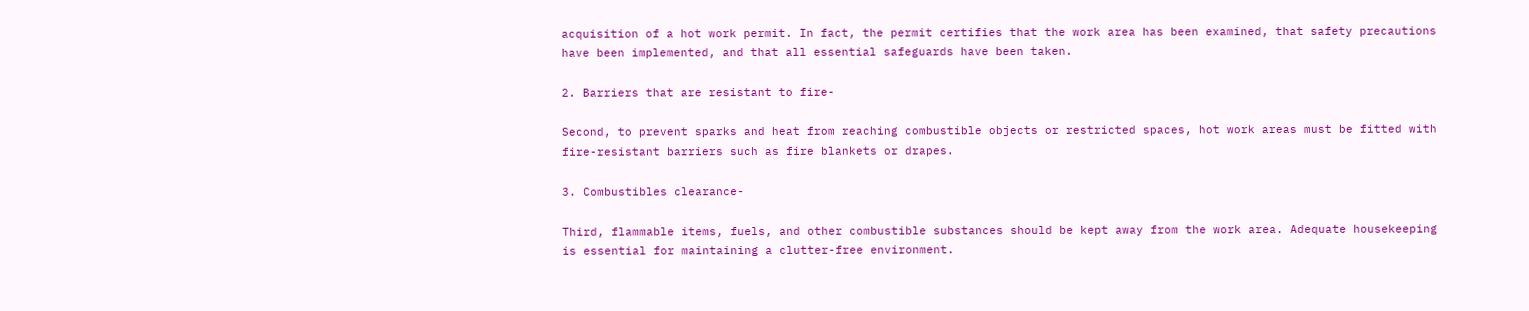acquisition of a hot work permit. In fact, the permit certifies that the work area has been examined, that safety precautions have been implemented, and that all essential safeguards have been taken.

2. Barriers that are resistant to fire-

Second, to prevent sparks and heat from reaching combustible objects or restricted spaces, hot work areas must be fitted with fire-resistant barriers such as fire blankets or drapes.

3. Combustibles clearance-

Third, flammable items, fuels, and other combustible substances should be kept away from the work area. Adequate housekeeping is essential for maintaining a clutter-free environment.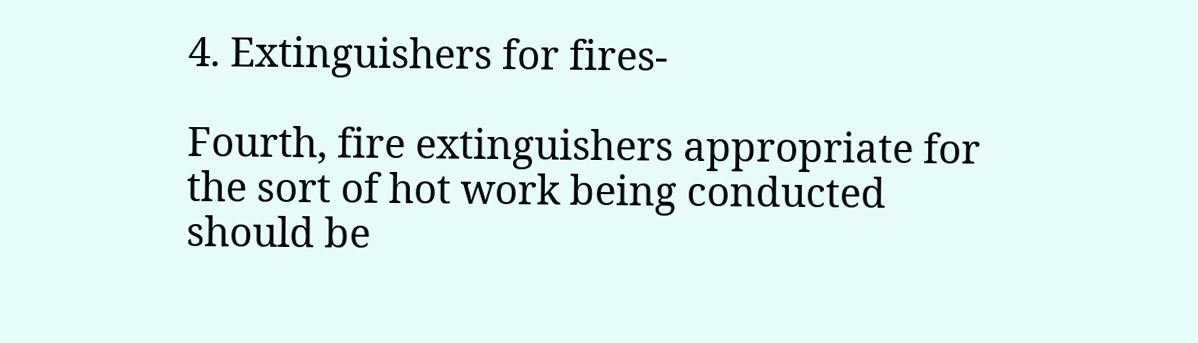4. Extinguishers for fires-

Fourth, fire extinguishers appropriate for the sort of hot work being conducted should be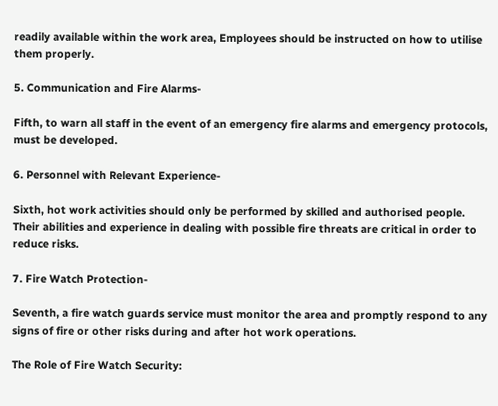readily available within the work area, Employees should be instructed on how to utilise them properly.

5. Communication and Fire Alarms-

Fifth, to warn all staff in the event of an emergency fire alarms and emergency protocols, must be developed.

6. Personnel with Relevant Experience-

Sixth, hot work activities should only be performed by skilled and authorised people. Their abilities and experience in dealing with possible fire threats are critical in order to reduce risks.

7. Fire Watch Protection-

Seventh, a fire watch guards service must monitor the area and promptly respond to any signs of fire or other risks during and after hot work operations.

The Role of Fire Watch Security: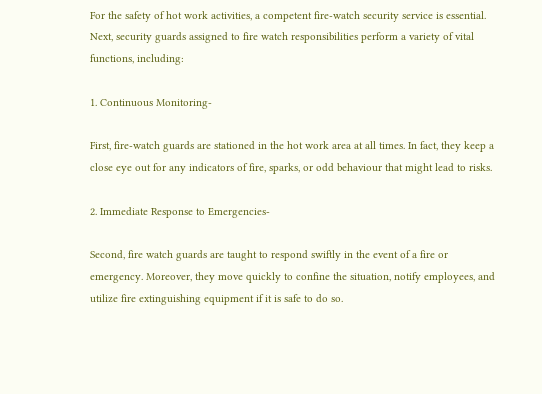For the safety of hot work activities, a competent fire-watch security service is essential. Next, security guards assigned to fire watch responsibilities perform a variety of vital functions, including:

1. Continuous Monitoring-

First, fire-watch guards are stationed in the hot work area at all times. In fact, they keep a close eye out for any indicators of fire, sparks, or odd behaviour that might lead to risks.

2. Immediate Response to Emergencies-

Second, fire watch guards are taught to respond swiftly in the event of a fire or emergency. Moreover, they move quickly to confine the situation, notify employees, and utilize fire extinguishing equipment if it is safe to do so.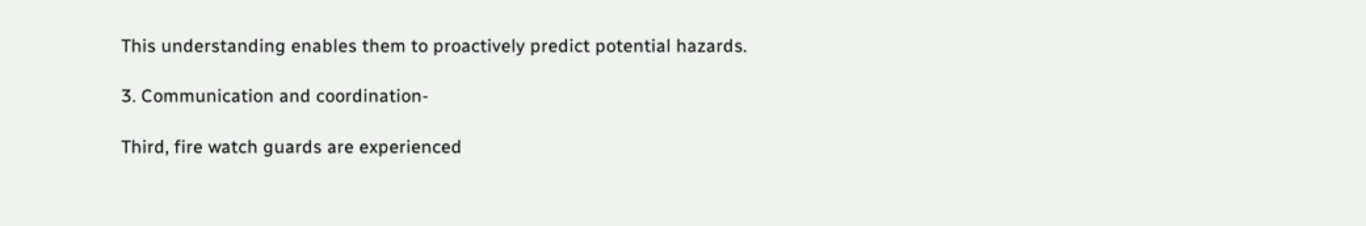This understanding enables them to proactively predict potential hazards.

3. Communication and coordination-

Third, fire watch guards are experienced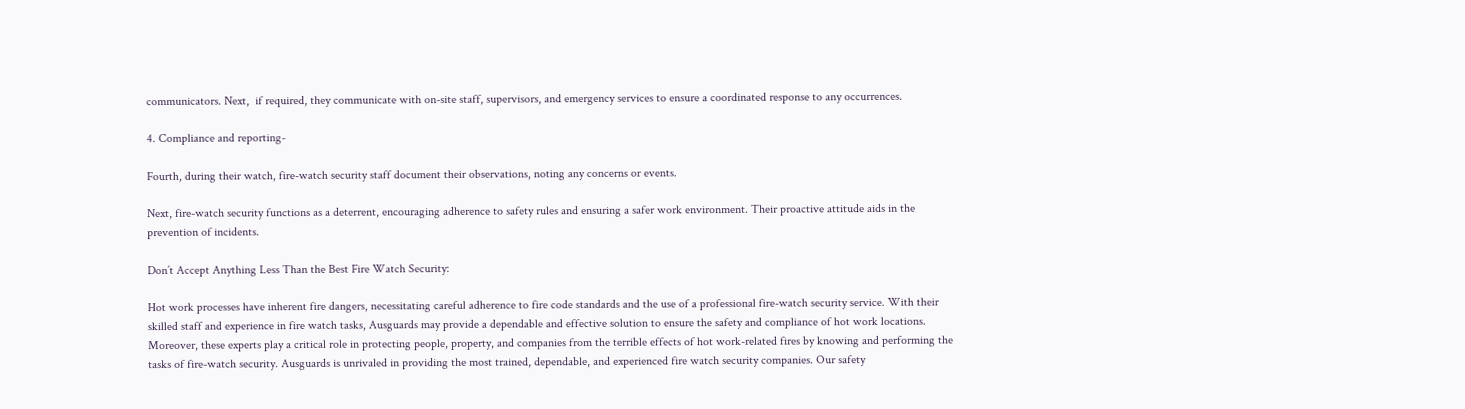communicators. Next,  if required, they communicate with on-site staff, supervisors, and emergency services to ensure a coordinated response to any occurrences.

4. Compliance and reporting-

Fourth, during their watch, fire-watch security staff document their observations, noting any concerns or events.

Next, fire-watch security functions as a deterrent, encouraging adherence to safety rules and ensuring a safer work environment. Their proactive attitude aids in the prevention of incidents.

Don’t Accept Anything Less Than the Best Fire Watch Security:

Hot work processes have inherent fire dangers, necessitating careful adherence to fire code standards and the use of a professional fire-watch security service. With their skilled staff and experience in fire watch tasks, Ausguards may provide a dependable and effective solution to ensure the safety and compliance of hot work locations. Moreover, these experts play a critical role in protecting people, property, and companies from the terrible effects of hot work-related fires by knowing and performing the tasks of fire-watch security. Ausguards is unrivaled in providing the most trained, dependable, and experienced fire watch security companies. Our safety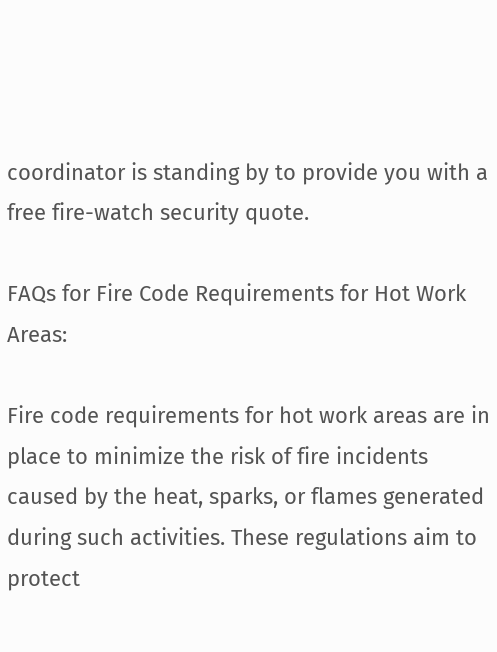coordinator is standing by to provide you with a free fire-watch security quote.

FAQs for Fire Code Requirements for Hot Work Areas:

Fire code requirements for hot work areas are in place to minimize the risk of fire incidents caused by the heat, sparks, or flames generated during such activities. These regulations aim to protect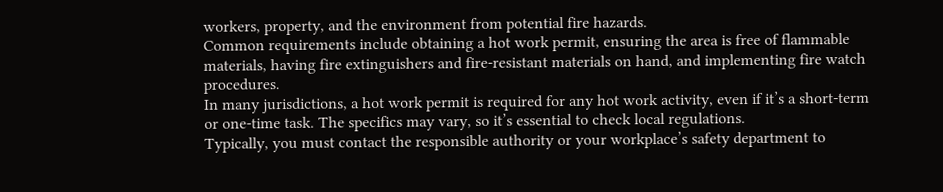workers, property, and the environment from potential fire hazards.
Common requirements include obtaining a hot work permit, ensuring the area is free of flammable materials, having fire extinguishers and fire-resistant materials on hand, and implementing fire watch procedures.
In many jurisdictions, a hot work permit is required for any hot work activity, even if it’s a short-term or one-time task. The specifics may vary, so it’s essential to check local regulations.
Typically, you must contact the responsible authority or your workplace’s safety department to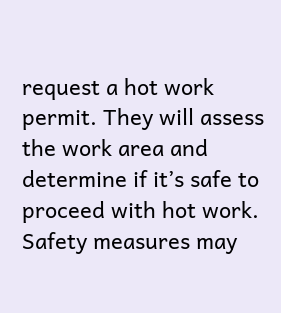request a hot work permit. They will assess the work area and determine if it’s safe to proceed with hot work.
Safety measures may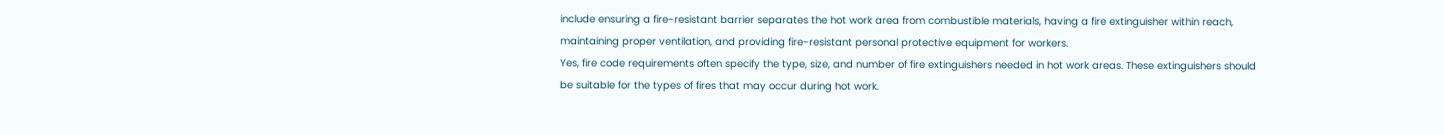include ensuring a fire-resistant barrier separates the hot work area from combustible materials, having a fire extinguisher within reach, maintaining proper ventilation, and providing fire-resistant personal protective equipment for workers.
Yes, fire code requirements often specify the type, size, and number of fire extinguishers needed in hot work areas. These extinguishers should be suitable for the types of fires that may occur during hot work.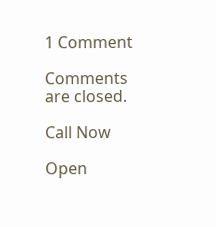1 Comment

Comments are closed.

Call Now

Open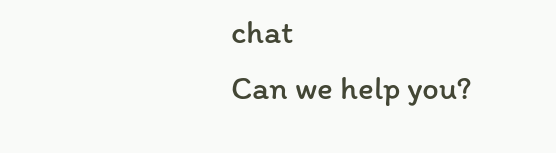chat
Can we help you?